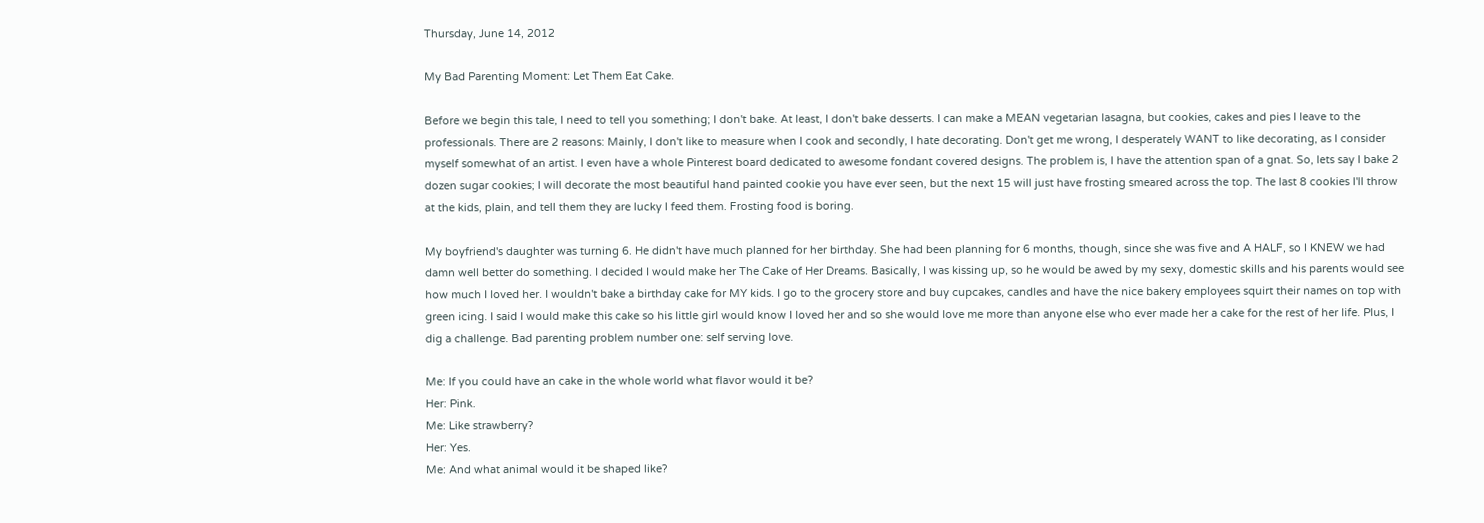Thursday, June 14, 2012

My Bad Parenting Moment: Let Them Eat Cake.

Before we begin this tale, I need to tell you something; I don't bake. At least, I don't bake desserts. I can make a MEAN vegetarian lasagna, but cookies, cakes and pies I leave to the professionals. There are 2 reasons: Mainly, I don't like to measure when I cook and secondly, I hate decorating. Don't get me wrong, I desperately WANT to like decorating, as I consider myself somewhat of an artist. I even have a whole Pinterest board dedicated to awesome fondant covered designs. The problem is, I have the attention span of a gnat. So, lets say I bake 2 dozen sugar cookies; I will decorate the most beautiful hand painted cookie you have ever seen, but the next 15 will just have frosting smeared across the top. The last 8 cookies I'll throw at the kids, plain, and tell them they are lucky I feed them. Frosting food is boring.

My boyfriend's daughter was turning 6. He didn't have much planned for her birthday. She had been planning for 6 months, though, since she was five and A HALF, so I KNEW we had damn well better do something. I decided I would make her The Cake of Her Dreams. Basically, I was kissing up, so he would be awed by my sexy, domestic skills and his parents would see how much I loved her. I wouldn't bake a birthday cake for MY kids. I go to the grocery store and buy cupcakes, candles and have the nice bakery employees squirt their names on top with green icing. I said I would make this cake so his little girl would know I loved her and so she would love me more than anyone else who ever made her a cake for the rest of her life. Plus, I dig a challenge. Bad parenting problem number one: self serving love.

Me: If you could have an cake in the whole world what flavor would it be?
Her: Pink.
Me: Like strawberry?
Her: Yes.
Me: And what animal would it be shaped like?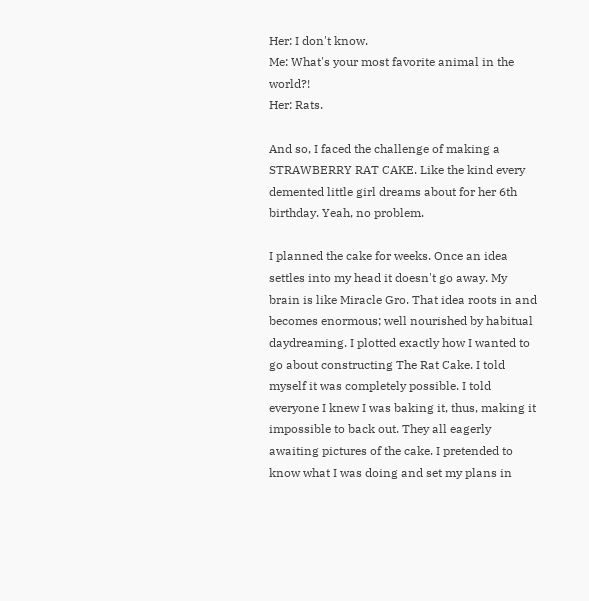Her: I don't know.
Me: What's your most favorite animal in the world?!
Her: Rats.

And so, I faced the challenge of making a STRAWBERRY RAT CAKE. Like the kind every demented little girl dreams about for her 6th birthday. Yeah, no problem.

I planned the cake for weeks. Once an idea settles into my head it doesn't go away. My brain is like Miracle Gro. That idea roots in and becomes enormous; well nourished by habitual daydreaming. I plotted exactly how I wanted to go about constructing The Rat Cake. I told myself it was completely possible. I told everyone I knew I was baking it, thus, making it impossible to back out. They all eagerly awaiting pictures of the cake. I pretended to know what I was doing and set my plans in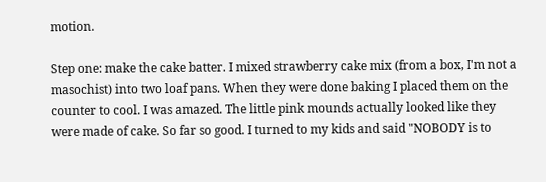motion.

Step one: make the cake batter. I mixed strawberry cake mix (from a box, I'm not a masochist) into two loaf pans. When they were done baking I placed them on the counter to cool. I was amazed. The little pink mounds actually looked like they were made of cake. So far so good. I turned to my kids and said "NOBODY is to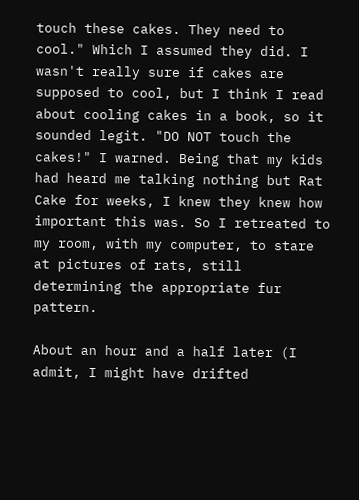touch these cakes. They need to cool." Which I assumed they did. I wasn't really sure if cakes are supposed to cool, but I think I read about cooling cakes in a book, so it sounded legit. "DO NOT touch the cakes!" I warned. Being that my kids had heard me talking nothing but Rat Cake for weeks, I knew they knew how important this was. So I retreated to my room, with my computer, to stare at pictures of rats, still determining the appropriate fur pattern.

About an hour and a half later (I admit, I might have drifted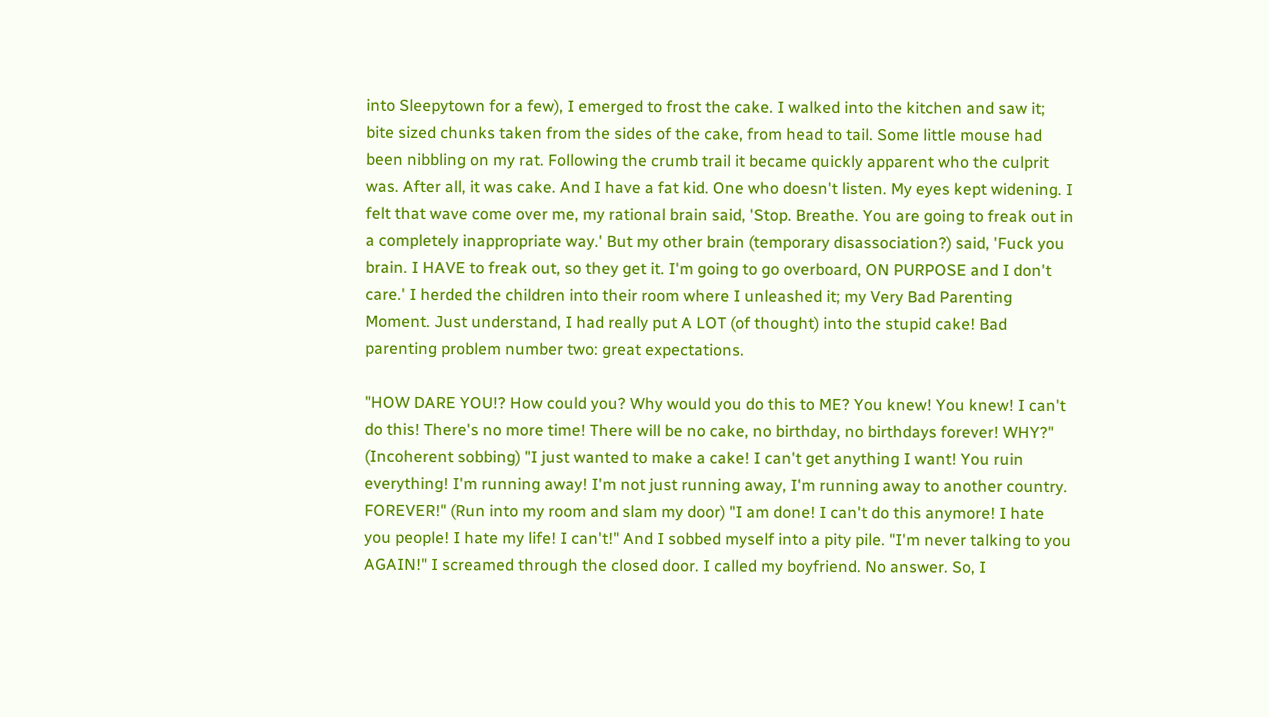into Sleepytown for a few), I emerged to frost the cake. I walked into the kitchen and saw it; bite sized chunks taken from the sides of the cake, from head to tail. Some little mouse had been nibbling on my rat. Following the crumb trail it became quickly apparent who the culprit was. After all, it was cake. And I have a fat kid. One who doesn't listen. My eyes kept widening. I felt that wave come over me, my rational brain said, 'Stop. Breathe. You are going to freak out in a completely inappropriate way.' But my other brain (temporary disassociation?) said, 'Fuck you brain. I HAVE to freak out, so they get it. I'm going to go overboard, ON PURPOSE and I don't care.' I herded the children into their room where I unleashed it; my Very Bad Parenting Moment. Just understand, I had really put A LOT (of thought) into the stupid cake! Bad parenting problem number two: great expectations.

"HOW DARE YOU!? How could you? Why would you do this to ME? You knew! You knew! I can't do this! There's no more time! There will be no cake, no birthday, no birthdays forever! WHY?" (Incoherent sobbing) "I just wanted to make a cake! I can't get anything I want! You ruin everything! I'm running away! I'm not just running away, I'm running away to another country. FOREVER!" (Run into my room and slam my door) "I am done! I can't do this anymore! I hate you people! I hate my life! I can't!" And I sobbed myself into a pity pile. "I'm never talking to you AGAIN!" I screamed through the closed door. I called my boyfriend. No answer. So, I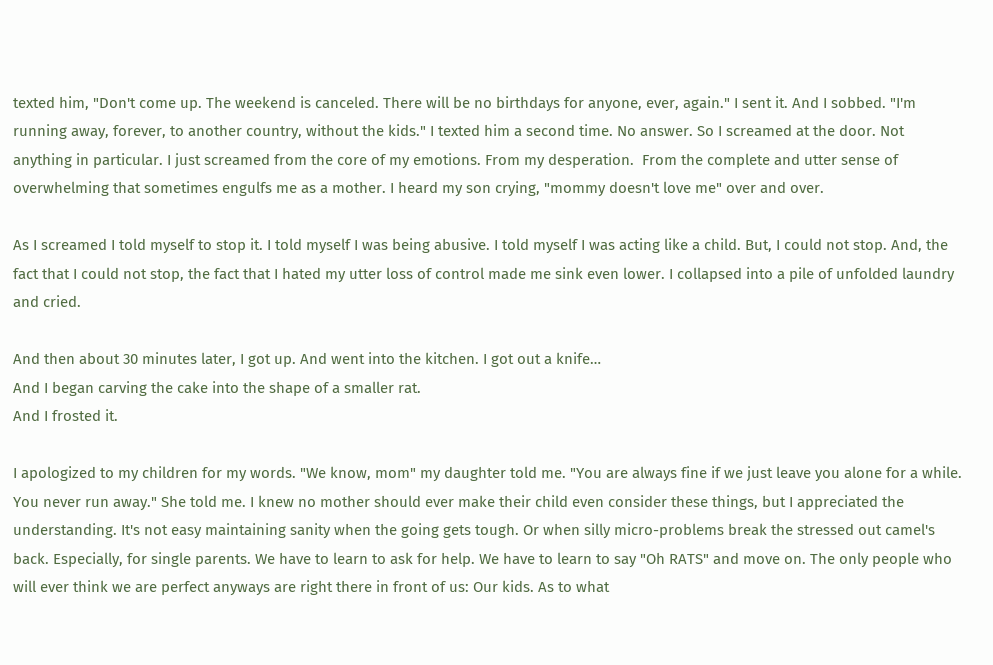texted him, "Don't come up. The weekend is canceled. There will be no birthdays for anyone, ever, again." I sent it. And I sobbed. "I'm running away, forever, to another country, without the kids." I texted him a second time. No answer. So I screamed at the door. Not anything in particular. I just screamed from the core of my emotions. From my desperation.  From the complete and utter sense of overwhelming that sometimes engulfs me as a mother. I heard my son crying, "mommy doesn't love me" over and over.

As I screamed I told myself to stop it. I told myself I was being abusive. I told myself I was acting like a child. But, I could not stop. And, the fact that I could not stop, the fact that I hated my utter loss of control made me sink even lower. I collapsed into a pile of unfolded laundry and cried.

And then about 30 minutes later, I got up. And went into the kitchen. I got out a knife…
And I began carving the cake into the shape of a smaller rat.
And I frosted it.

I apologized to my children for my words. "We know, mom" my daughter told me. "You are always fine if we just leave you alone for a while. You never run away." She told me. I knew no mother should ever make their child even consider these things, but I appreciated the understanding. It's not easy maintaining sanity when the going gets tough. Or when silly micro-problems break the stressed out camel's back. Especially, for single parents. We have to learn to ask for help. We have to learn to say "Oh RATS" and move on. The only people who will ever think we are perfect anyways are right there in front of us: Our kids. As to what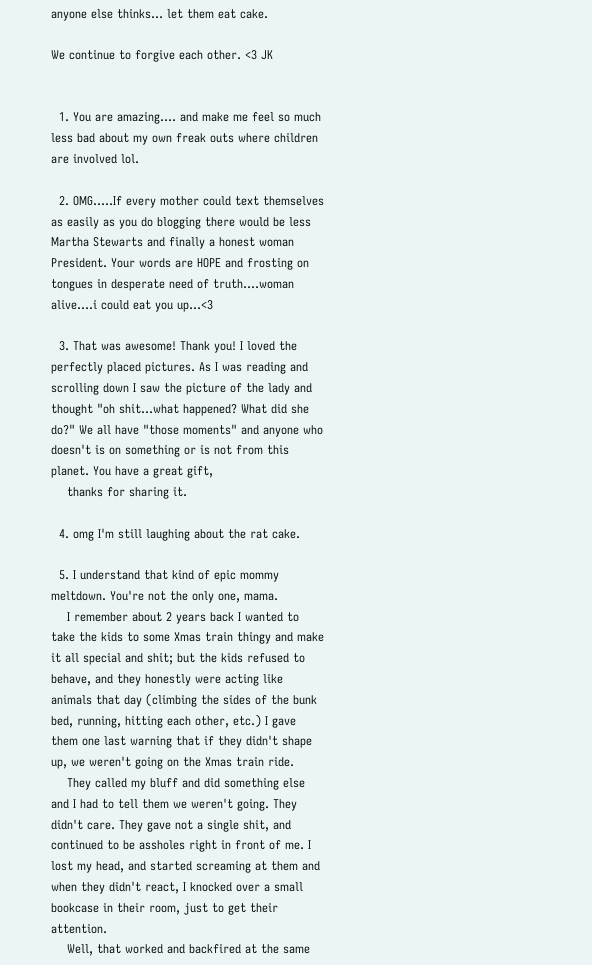anyone else thinks… let them eat cake.

We continue to forgive each other. <3 JK


  1. You are amazing.... and make me feel so much less bad about my own freak outs where children are involved lol.

  2. OMG.....If every mother could text themselves as easily as you do blogging there would be less Martha Stewarts and finally a honest woman President. Your words are HOPE and frosting on tongues in desperate need of truth....woman alive....i could eat you up...<3

  3. That was awesome! Thank you! I loved the perfectly placed pictures. As I was reading and scrolling down I saw the picture of the lady and thought "oh shit...what happened? What did she do?" We all have "those moments" and anyone who doesn't is on something or is not from this planet. You have a great gift,
    thanks for sharing it.

  4. omg I'm still laughing about the rat cake.

  5. I understand that kind of epic mommy meltdown. You're not the only one, mama.
    I remember about 2 years back I wanted to take the kids to some Xmas train thingy and make it all special and shit; but the kids refused to behave, and they honestly were acting like animals that day (climbing the sides of the bunk bed, running, hitting each other, etc.) I gave them one last warning that if they didn't shape up, we weren't going on the Xmas train ride.
    They called my bluff and did something else and I had to tell them we weren't going. They didn't care. They gave not a single shit, and continued to be assholes right in front of me. I lost my head, and started screaming at them and when they didn't react, I knocked over a small bookcase in their room, just to get their attention.
    Well, that worked and backfired at the same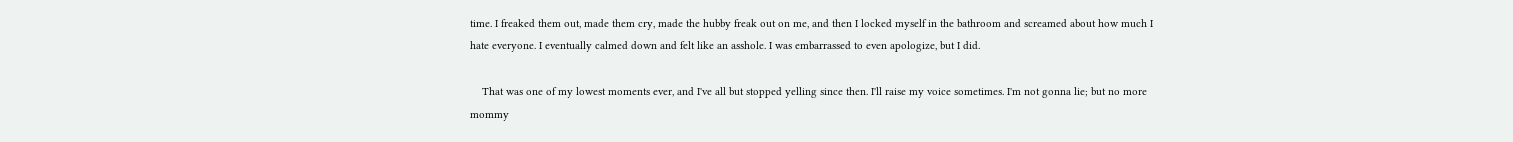time. I freaked them out, made them cry, made the hubby freak out on me, and then I locked myself in the bathroom and screamed about how much I hate everyone. I eventually calmed down and felt like an asshole. I was embarrassed to even apologize, but I did.

    That was one of my lowest moments ever, and I've all but stopped yelling since then. I'll raise my voice sometimes. I'm not gonna lie; but no more mommy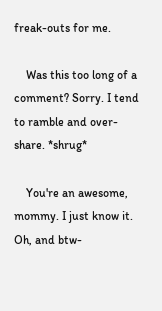freak-outs for me.

    Was this too long of a comment? Sorry. I tend to ramble and over-share. *shrug*

    You're an awesome, mommy. I just know it. Oh, and btw-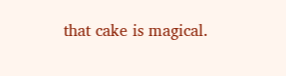that cake is magical.